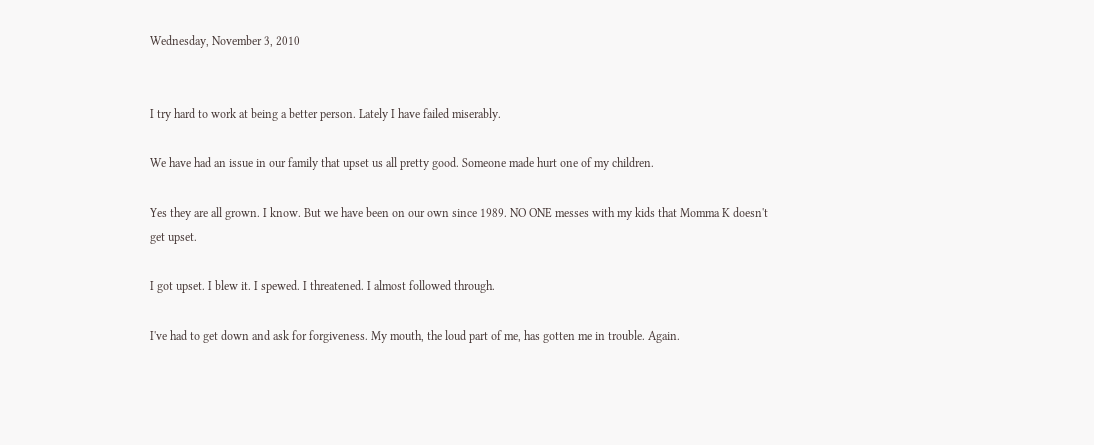Wednesday, November 3, 2010


I try hard to work at being a better person. Lately I have failed miserably.

We have had an issue in our family that upset us all pretty good. Someone made hurt one of my children.

Yes they are all grown. I know. But we have been on our own since 1989. NO ONE messes with my kids that Momma K doesn't get upset.

I got upset. I blew it. I spewed. I threatened. I almost followed through.

I've had to get down and ask for forgiveness. My mouth, the loud part of me, has gotten me in trouble. Again.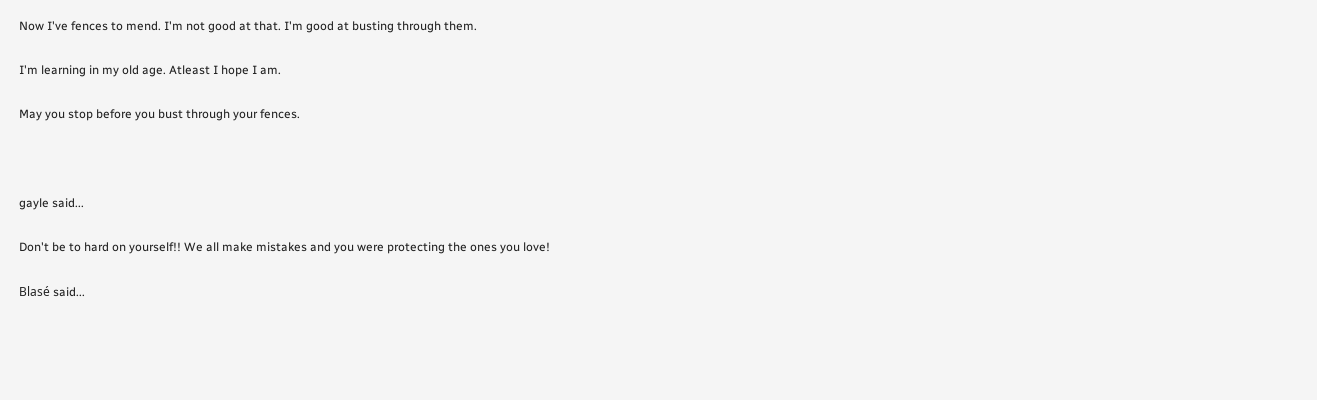Now I've fences to mend. I'm not good at that. I'm good at busting through them.

I'm learning in my old age. Atleast I hope I am.

May you stop before you bust through your fences.



gayle said...

Don't be to hard on yourself!! We all make mistakes and you were protecting the ones you love!

Blasé said...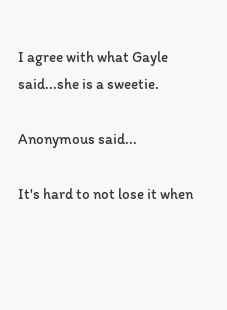I agree with what Gayle said...she is a sweetie.

Anonymous said...

It's hard to not lose it when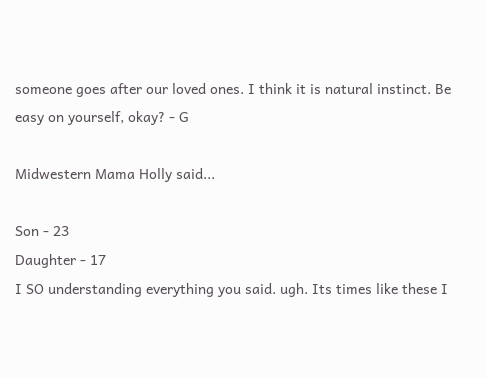someone goes after our loved ones. I think it is natural instinct. Be easy on yourself, okay? - G

Midwestern Mama Holly said...

Son - 23
Daughter - 17
I SO understanding everything you said. ugh. Its times like these I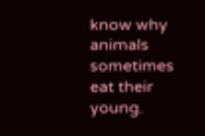know why animals sometimes eat their young.